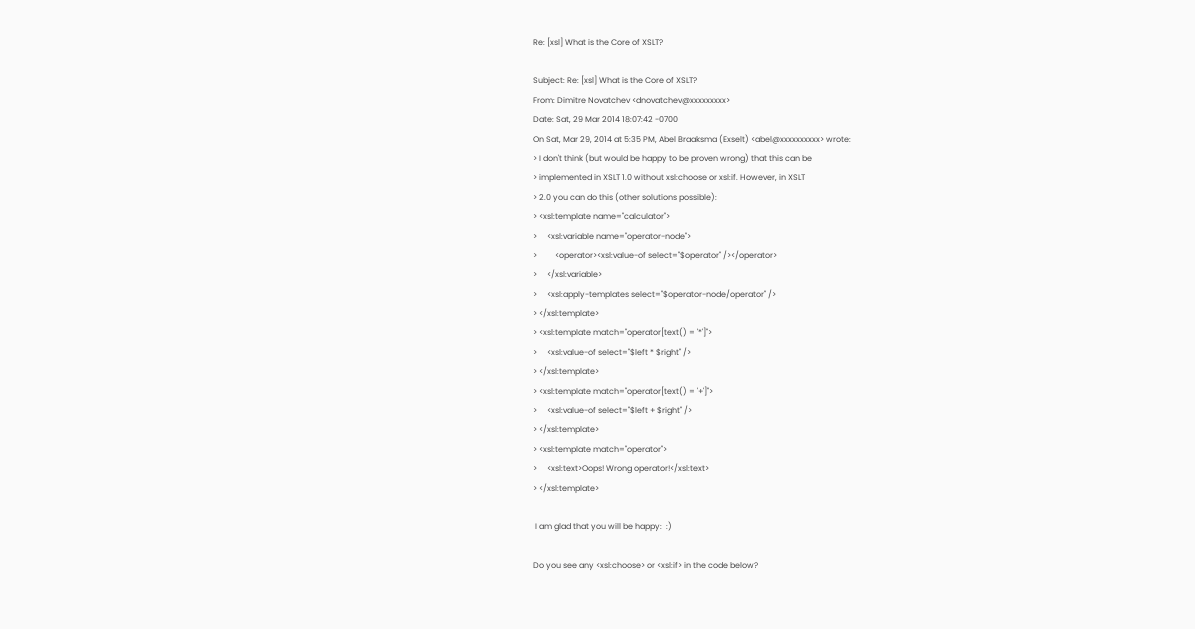Re: [xsl] What is the Core of XSLT?

Subject: Re: [xsl] What is the Core of XSLT?
From: Dimitre Novatchev <dnovatchev@xxxxxxxxx>
Date: Sat, 29 Mar 2014 18:07:42 -0700
On Sat, Mar 29, 2014 at 5:35 PM, Abel Braaksma (Exselt) <abel@xxxxxxxxxx> wrote:
> I don't think (but would be happy to be proven wrong) that this can be
> implemented in XSLT 1.0 without xsl:choose or xsl:if. However, in XSLT
> 2.0 you can do this (other solutions possible):
> <xsl:template name="calculator">
>     <xsl:variable name="operator-node">
>         <operator><xsl:value-of select="$operator" /></operator>
>     </xsl:variable>
>     <xsl:apply-templates select="$operator-node/operator" />
> </xsl:template>
> <xsl:template match="operator[text() = '*']">
>     <xsl:value-of select="$left * $right" />
> </xsl:template>
> <xsl:template match="operator[text() = '+']">
>     <xsl:value-of select="$left + $right" />
> </xsl:template>
> <xsl:template match="operator">
>     <xsl:text>Oops! Wrong operator!</xsl:text>
> </xsl:template>

 I am glad that you will be happy:  :)

Do you see any <xsl:choose> or <xsl:if> in the code below?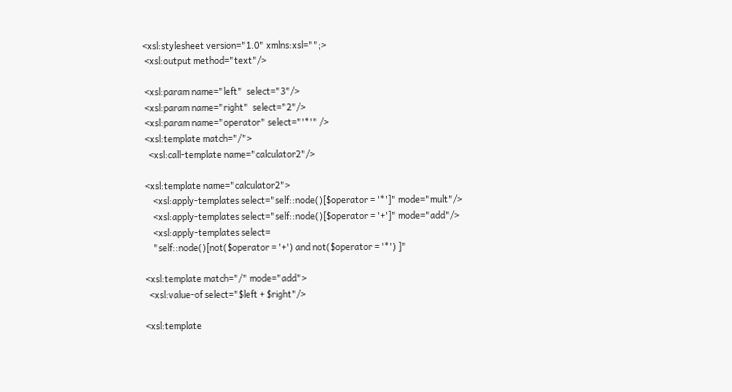<xsl:stylesheet version="1.0" xmlns:xsl="";>
 <xsl:output method="text"/>

 <xsl:param name="left"  select="3"/>
 <xsl:param name="right"  select="2"/>
 <xsl:param name="operator" select="'*'" />
 <xsl:template match="/">
   <xsl:call-template name="calculator2"/>

 <xsl:template name="calculator2">
     <xsl:apply-templates select="self::node()[$operator = '*']" mode="mult"/>
     <xsl:apply-templates select="self::node()[$operator = '+']" mode="add"/>
     <xsl:apply-templates select=
     "self::node()[not($operator = '+') and not($operator = '*') ]"

 <xsl:template match="/" mode="add">
   <xsl:value-of select="$left + $right"/>

 <xsl:template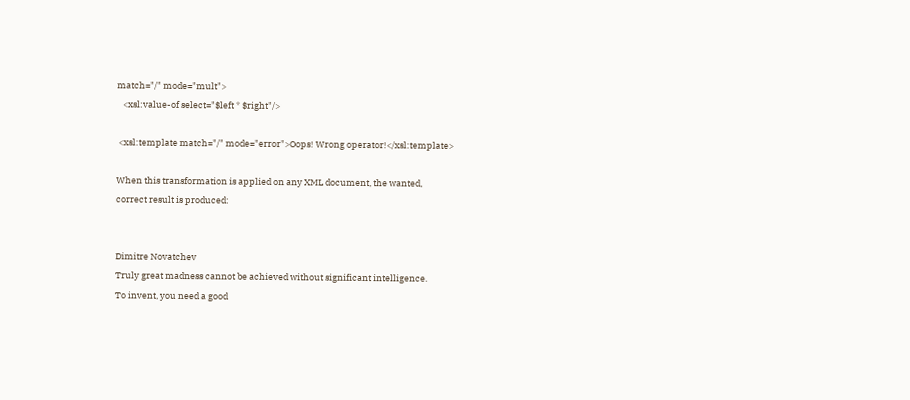match="/" mode="mult">
   <xsl:value-of select="$left * $right"/>

 <xsl:template match="/" mode="error">Oops! Wrong operator!</xsl:template>

When this transformation is applied on any XML document, the wanted,
correct result is produced:


Dimitre Novatchev
Truly great madness cannot be achieved without significant intelligence.
To invent, you need a good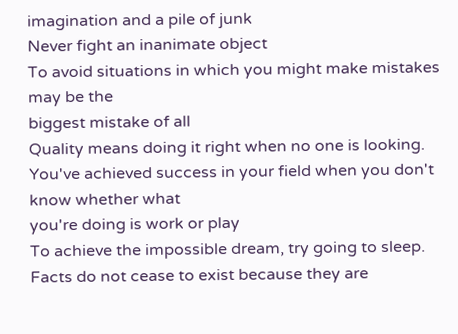imagination and a pile of junk
Never fight an inanimate object
To avoid situations in which you might make mistakes may be the
biggest mistake of all
Quality means doing it right when no one is looking.
You've achieved success in your field when you don't know whether what
you're doing is work or play
To achieve the impossible dream, try going to sleep.
Facts do not cease to exist because they are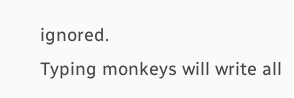ignored.
Typing monkeys will write all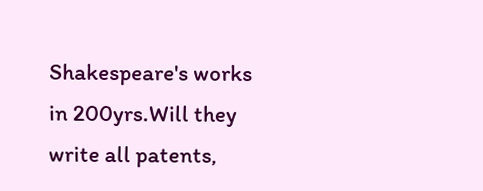Shakespeare's works in 200yrs.Will they
write all patents,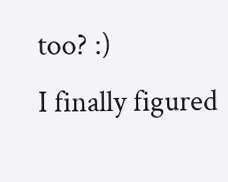too? :)
I finally figured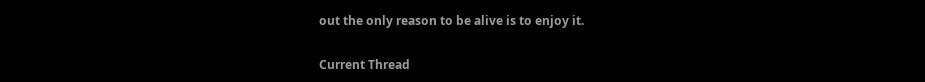out the only reason to be alive is to enjoy it.

Current Thread